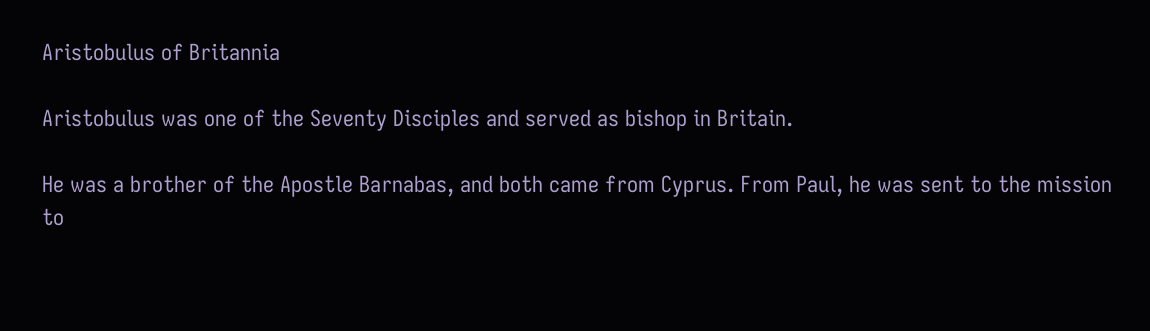Aristobulus of Britannia

Aristobulus was one of the Seventy Disciples and served as bishop in Britain.

He was a brother of the Apostle Barnabas, and both came from Cyprus. From Paul, he was sent to the mission to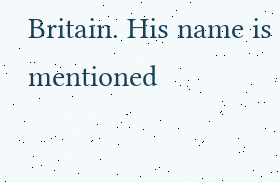Britain. His name is mentioned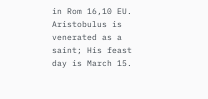in Rom 16,10 EU. Aristobulus is venerated as a saint; His feast day is March 15.